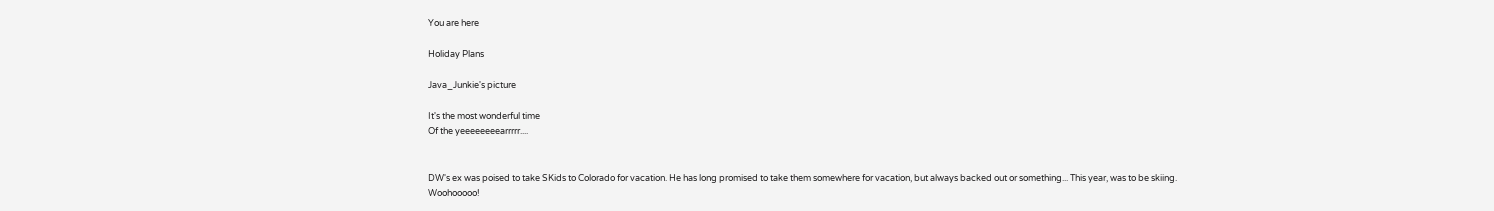You are here

Holiday Plans

Java_Junkie's picture

It's the most wonderful time
Of the yeeeeeeeearrrrr....


DW's ex was poised to take SKids to Colorado for vacation. He has long promised to take them somewhere for vacation, but always backed out or something... This year, was to be skiing. Woohooooo!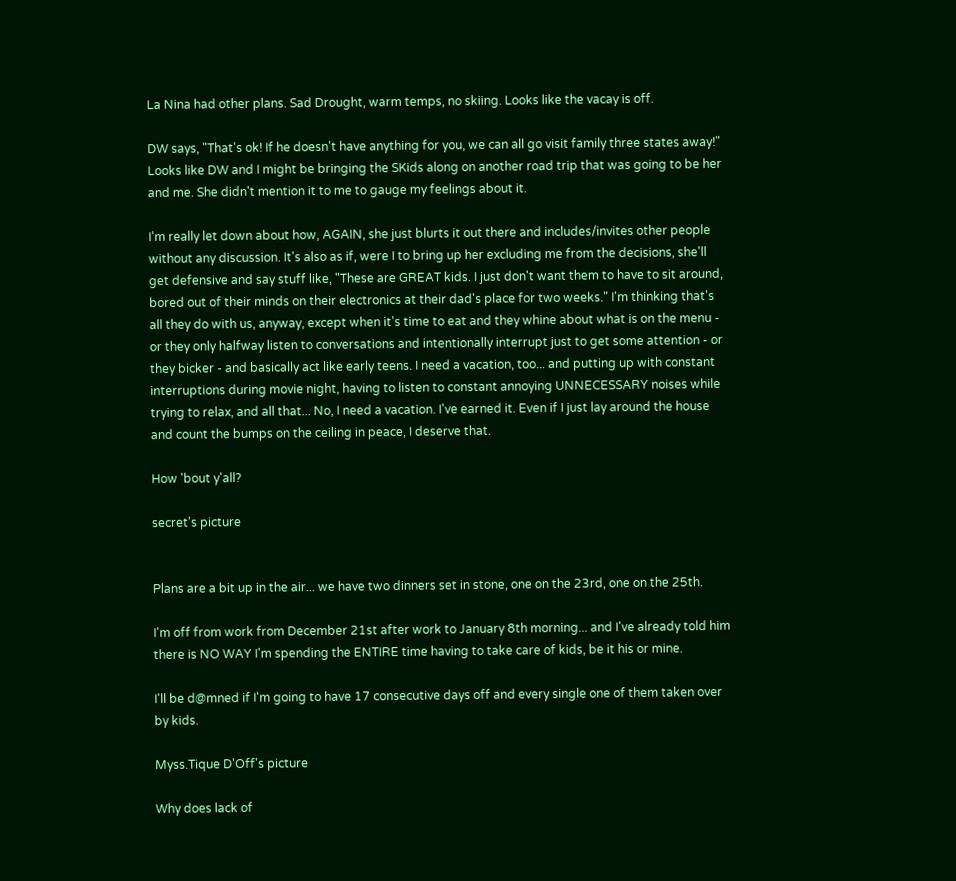La Nina had other plans. Sad Drought, warm temps, no skiing. Looks like the vacay is off.

DW says, "That's ok! If he doesn't have anything for you, we can all go visit family three states away!" Looks like DW and I might be bringing the SKids along on another road trip that was going to be her and me. She didn't mention it to me to gauge my feelings about it.

I'm really let down about how, AGAIN, she just blurts it out there and includes/invites other people without any discussion. It's also as if, were I to bring up her excluding me from the decisions, she'll get defensive and say stuff like, "These are GREAT kids. I just don't want them to have to sit around, bored out of their minds on their electronics at their dad's place for two weeks." I'm thinking that's all they do with us, anyway, except when it's time to eat and they whine about what is on the menu - or they only halfway listen to conversations and intentionally interrupt just to get some attention - or they bicker - and basically act like early teens. I need a vacation, too... and putting up with constant interruptions during movie night, having to listen to constant annoying UNNECESSARY noises while trying to relax, and all that... No, I need a vacation. I've earned it. Even if I just lay around the house and count the bumps on the ceiling in peace, I deserve that.

How 'bout y'all?

secret's picture


Plans are a bit up in the air... we have two dinners set in stone, one on the 23rd, one on the 25th.

I'm off from work from December 21st after work to January 8th morning... and I've already told him there is NO WAY I'm spending the ENTIRE time having to take care of kids, be it his or mine.

I'll be d@mned if I'm going to have 17 consecutive days off and every single one of them taken over by kids.

Myss.Tique D'Off's picture

Why does lack of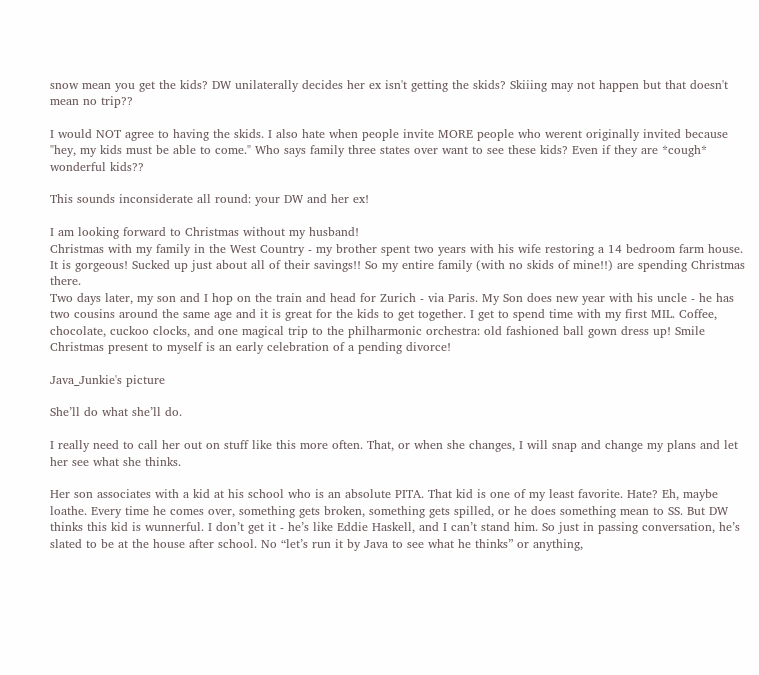snow mean you get the kids? DW unilaterally decides her ex isn't getting the skids? Skiiing may not happen but that doesn't mean no trip??

I would NOT agree to having the skids. I also hate when people invite MORE people who werent originally invited because "hey, my kids must be able to come." Who says family three states over want to see these kids? Even if they are *cough* wonderful kids??

This sounds inconsiderate all round: your DW and her ex!

I am looking forward to Christmas without my husband!
Christmas with my family in the West Country - my brother spent two years with his wife restoring a 14 bedroom farm house. It is gorgeous! Sucked up just about all of their savings!! So my entire family (with no skids of mine!!) are spending Christmas there.
Two days later, my son and I hop on the train and head for Zurich - via Paris. My Son does new year with his uncle - he has two cousins around the same age and it is great for the kids to get together. I get to spend time with my first MIL. Coffee, chocolate, cuckoo clocks, and one magical trip to the philharmonic orchestra: old fashioned ball gown dress up! Smile Christmas present to myself is an early celebration of a pending divorce!

Java_Junkie's picture

She’ll do what she’ll do.

I really need to call her out on stuff like this more often. That, or when she changes, I will snap and change my plans and let her see what she thinks.

Her son associates with a kid at his school who is an absolute PITA. That kid is one of my least favorite. Hate? Eh, maybe loathe. Every time he comes over, something gets broken, something gets spilled, or he does something mean to SS. But DW thinks this kid is wunnerful. I don’t get it - he’s like Eddie Haskell, and I can’t stand him. So just in passing conversation, he’s slated to be at the house after school. No “let’s run it by Java to see what he thinks” or anything,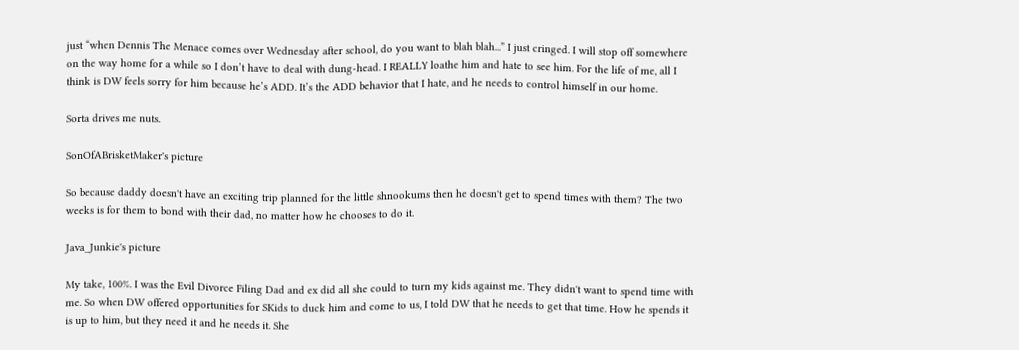just “when Dennis The Menace comes over Wednesday after school, do you want to blah blah...” I just cringed. I will stop off somewhere on the way home for a while so I don’t have to deal with dung-head. I REALLY loathe him and hate to see him. For the life of me, all I think is DW feels sorry for him because he’s ADD. It’s the ADD behavior that I hate, and he needs to control himself in our home.

Sorta drives me nuts.

SonOfABrisketMaker's picture

So because daddy doesn't have an exciting trip planned for the little shnookums then he doesn't get to spend times with them? The two weeks is for them to bond with their dad, no matter how he chooses to do it.

Java_Junkie's picture

My take, 100%. I was the Evil Divorce Filing Dad and ex did all she could to turn my kids against me. They didn't want to spend time with me. So when DW offered opportunities for SKids to duck him and come to us, I told DW that he needs to get that time. How he spends it is up to him, but they need it and he needs it. She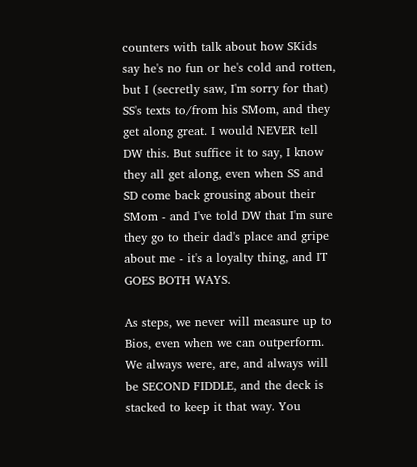counters with talk about how SKids say he's no fun or he's cold and rotten, but I (secretly saw, I'm sorry for that) SS's texts to/from his SMom, and they get along great. I would NEVER tell DW this. But suffice it to say, I know they all get along, even when SS and SD come back grousing about their SMom - and I've told DW that I'm sure they go to their dad's place and gripe about me - it's a loyalty thing, and IT GOES BOTH WAYS.

As steps, we never will measure up to Bios, even when we can outperform. We always were, are, and always will be SECOND FIDDLE, and the deck is stacked to keep it that way. You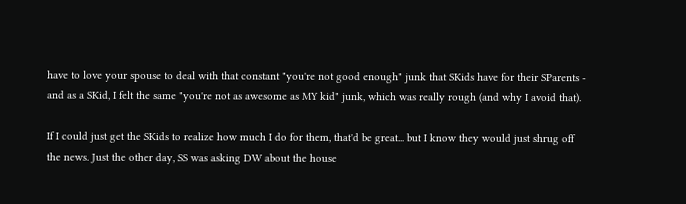have to love your spouse to deal with that constant "you're not good enough" junk that SKids have for their SParents - and as a SKid, I felt the same "you're not as awesome as MY kid" junk, which was really rough (and why I avoid that).

If I could just get the SKids to realize how much I do for them, that'd be great... but I know they would just shrug off the news. Just the other day, SS was asking DW about the house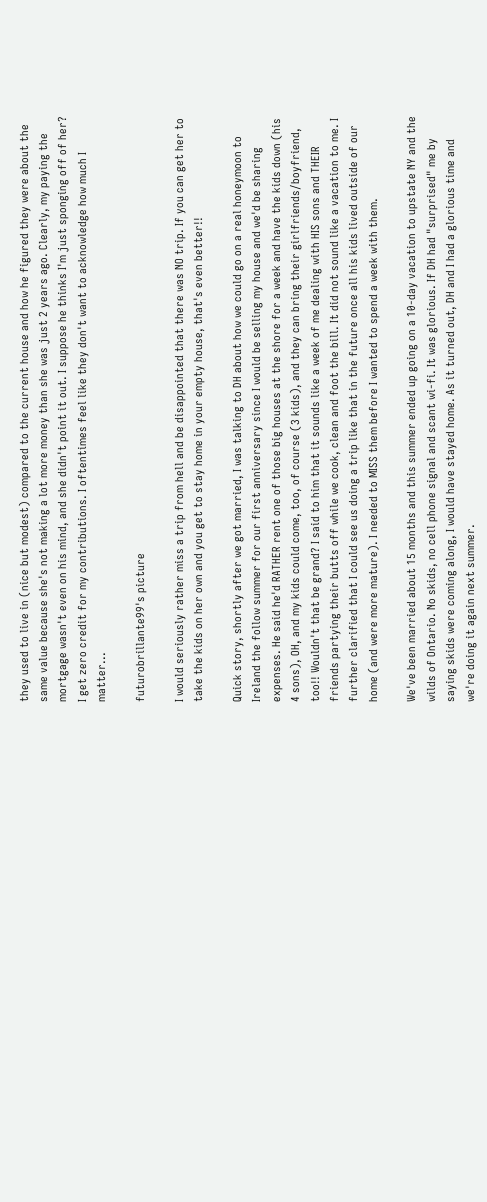they used to live in (nice but modest) compared to the current house and how he figured they were about the same value because she's not making a lot more money than she was just 2 years ago. Clearly, my paying the mortgage wasn't even on his mind, and she didn't point it out. I suppose he thinks I'm just sponging off of her? I get zero credit for my contributions. I oftentimes feel like they don't want to acknowledge how much I matter...

futurobrillante99's picture

I would seriously rather miss a trip from hell and be disappointed that there was NO trip. If you can get her to take the kids on her own and you get to stay home in your empty house, that's even better!!

Quick story, shortly after we got married, I was talking to DH about how we could go on a real honeymoon to Ireland the follow summer for our first anniversary since I would be selling my house and we'd be sharing expenses. He said he'd RATHER rent one of those big houses at the shore for a week and have the kids down (his 4 sons), OH, and my kids could come, too, of course (3 kids), and they can bring their girlfriends/boyfriend, too!! Wouldn't that be grand? I said to him that it sounds like a week of me dealing with HIS sons and THEIR friends partying their butts off while we cook, clean and foot the bill. It did not sound like a vacation to me. I further clarified that I could see us doing a trip like that in the future once all his kids lived outside of our home (and were more mature). I needed to MISS them before I wanted to spend a week with them.

We've been married about 15 months and this summer ended up going on a 10-day vacation to upstate NY and the wilds of Ontario. No skids, no cell phone signal and scant wi-fi. It was glorious. If DH had "surprised" me by saying skids were coming along, I would have stayed home. As it turned out, DH and I had a glorious time and we're doing it again next summer.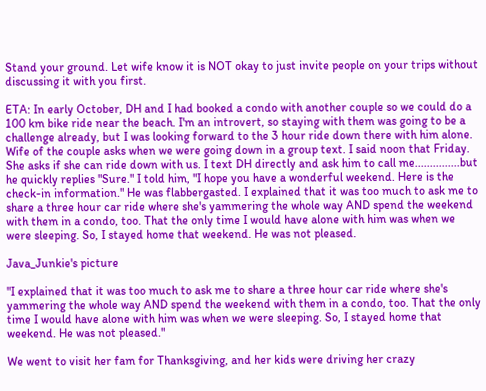Stand your ground. Let wife know it is NOT okay to just invite people on your trips without discussing it with you first.

ETA: In early October, DH and I had booked a condo with another couple so we could do a 100 km bike ride near the beach. I'm an introvert, so staying with them was going to be a challenge already, but I was looking forward to the 3 hour ride down there with him alone. Wife of the couple asks when we were going down in a group text. I said noon that Friday. She asks if she can ride down with us. I text DH directly and ask him to call me...............but he quickly replies "Sure." I told him, "I hope you have a wonderful weekend. Here is the check-in information." He was flabbergasted. I explained that it was too much to ask me to share a three hour car ride where she's yammering the whole way AND spend the weekend with them in a condo, too. That the only time I would have alone with him was when we were sleeping. So, I stayed home that weekend. He was not pleased.

Java_Junkie's picture

"I explained that it was too much to ask me to share a three hour car ride where she's yammering the whole way AND spend the weekend with them in a condo, too. That the only time I would have alone with him was when we were sleeping. So, I stayed home that weekend. He was not pleased."

We went to visit her fam for Thanksgiving, and her kids were driving her crazy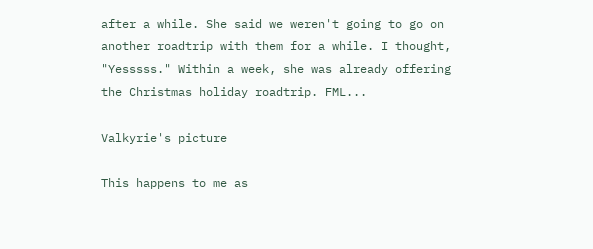after a while. She said we weren't going to go on another roadtrip with them for a while. I thought, "Yesssss." Within a week, she was already offering the Christmas holiday roadtrip. FML...

Valkyrie's picture

This happens to me as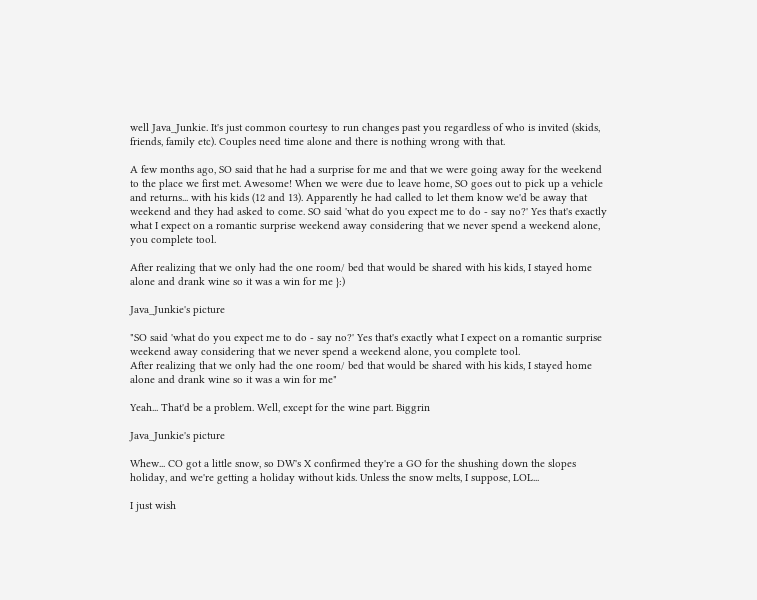well Java_Junkie. It's just common courtesy to run changes past you regardless of who is invited (skids, friends, family etc). Couples need time alone and there is nothing wrong with that.

A few months ago, SO said that he had a surprise for me and that we were going away for the weekend to the place we first met. Awesome! When we were due to leave home, SO goes out to pick up a vehicle and returns... with his kids (12 and 13). Apparently he had called to let them know we'd be away that weekend and they had asked to come. SO said 'what do you expect me to do - say no?' Yes that's exactly what I expect on a romantic surprise weekend away considering that we never spend a weekend alone, you complete tool.

After realizing that we only had the one room/ bed that would be shared with his kids, I stayed home alone and drank wine so it was a win for me }:)

Java_Junkie's picture

"SO said 'what do you expect me to do - say no?' Yes that's exactly what I expect on a romantic surprise weekend away considering that we never spend a weekend alone, you complete tool.
After realizing that we only had the one room/ bed that would be shared with his kids, I stayed home alone and drank wine so it was a win for me"

Yeah... That'd be a problem. Well, except for the wine part. Biggrin

Java_Junkie's picture

Whew... CO got a little snow, so DW's X confirmed they're a GO for the shushing down the slopes holiday, and we're getting a holiday without kids. Unless the snow melts, I suppose, LOL...

I just wish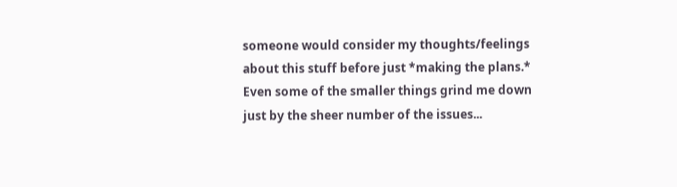someone would consider my thoughts/feelings about this stuff before just *making the plans.* Even some of the smaller things grind me down just by the sheer number of the issues...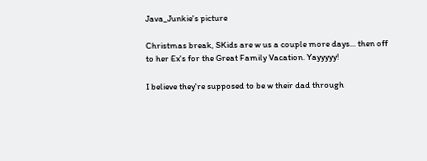Java_Junkie's picture

Christmas break, SKids are w us a couple more days... then off to her Ex's for the Great Family Vacation. Yayyyyy!

I believe they're supposed to be w their dad through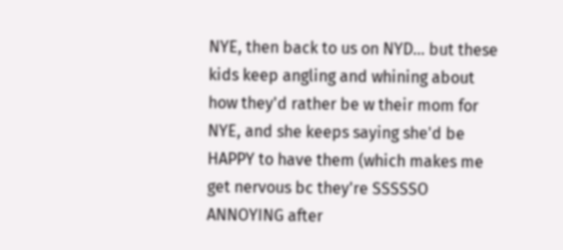NYE, then back to us on NYD... but these kids keep angling and whining about how they'd rather be w their mom for NYE, and she keeps saying she'd be HAPPY to have them (which makes me get nervous bc they're SSSSSO ANNOYING after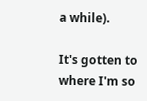a while).

It's gotten to where I'm so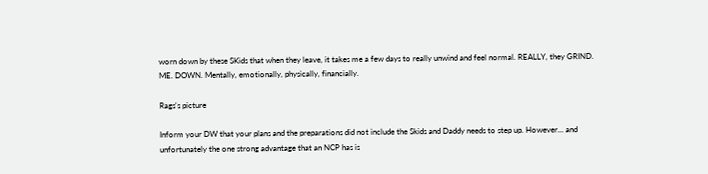worn down by these SKids that when they leave, it takes me a few days to really unwind and feel normal. REALLY, they GRIND. ME. DOWN. Mentally, emotionally, physically, financially.

Rags's picture

Inform your DW that your plans and the preparations did not include the Skids and Daddy needs to step up. However... and unfortunately the one strong advantage that an NCP has is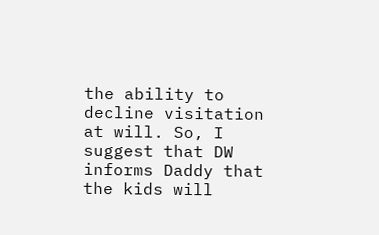the ability to decline visitation at will. So, I suggest that DW informs Daddy that the kids will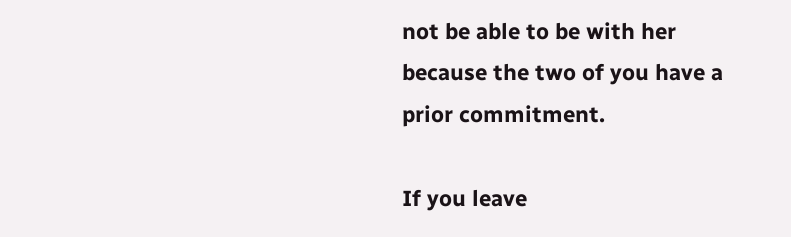not be able to be with her because the two of you have a prior commitment.

If you leave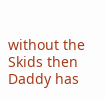without the Skids then Daddy has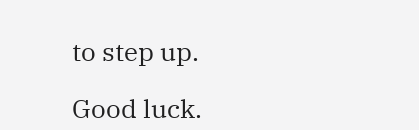to step up.

Good luck.